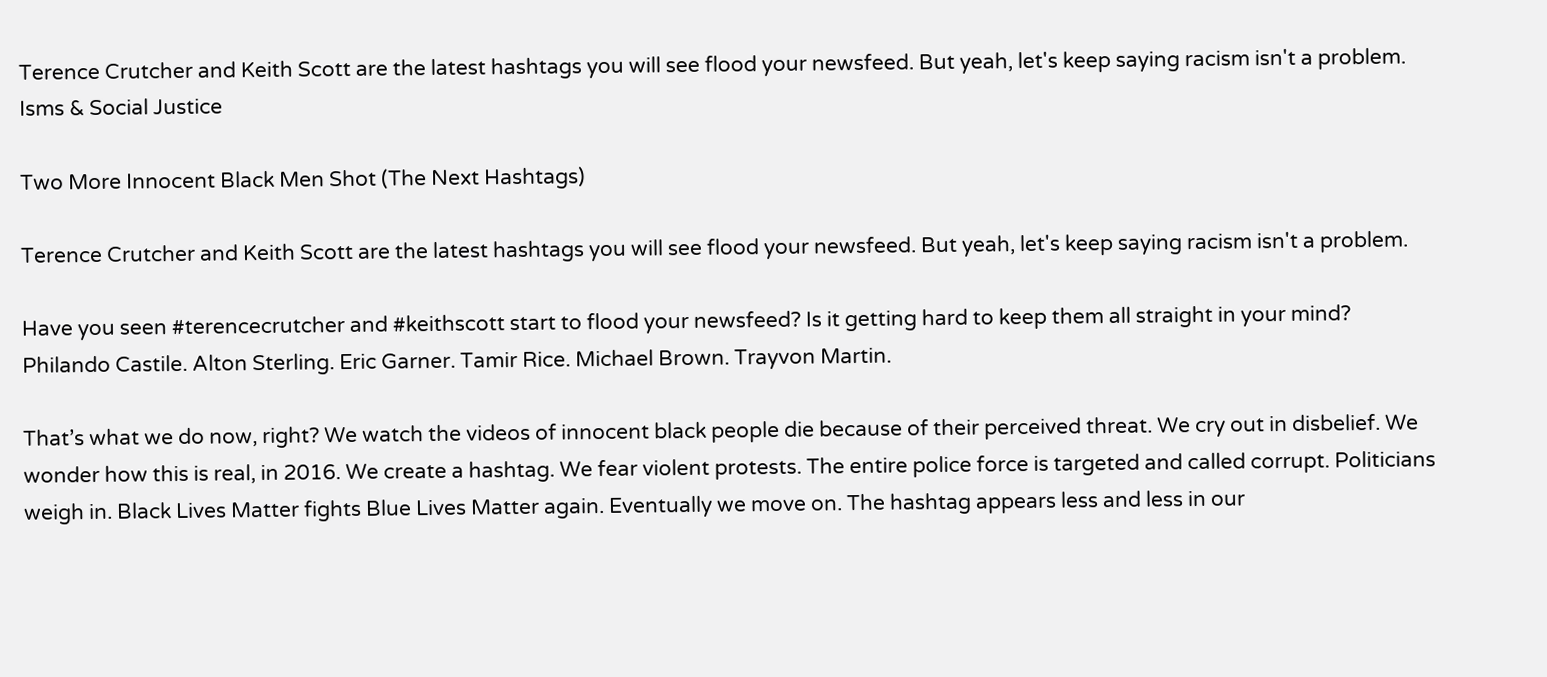Terence Crutcher and Keith Scott are the latest hashtags you will see flood your newsfeed. But yeah, let's keep saying racism isn't a problem.
Isms & Social Justice

Two More Innocent Black Men Shot (The Next Hashtags)

Terence Crutcher and Keith Scott are the latest hashtags you will see flood your newsfeed. But yeah, let's keep saying racism isn't a problem.

Have you seen #terencecrutcher and #keithscott start to flood your newsfeed? Is it getting hard to keep them all straight in your mind? Philando Castile. Alton Sterling. Eric Garner. Tamir Rice. Michael Brown. Trayvon Martin.

That’s what we do now, right? We watch the videos of innocent black people die because of their perceived threat. We cry out in disbelief. We wonder how this is real, in 2016. We create a hashtag. We fear violent protests. The entire police force is targeted and called corrupt. Politicians weigh in. Black Lives Matter fights Blue Lives Matter again. Eventually we move on. The hashtag appears less and less in our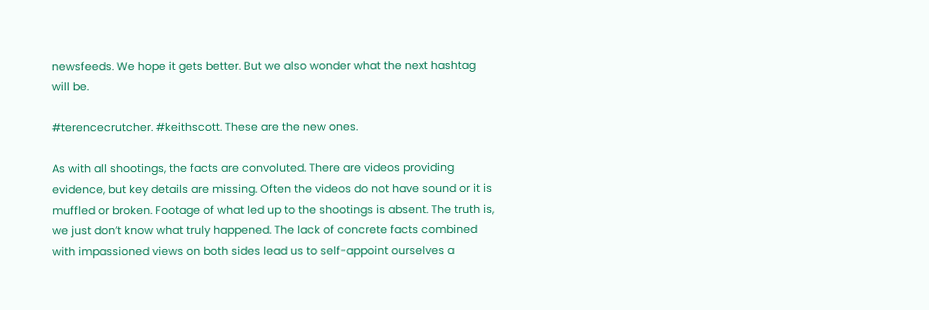newsfeeds. We hope it gets better. But we also wonder what the next hashtag will be.

#terencecrutcher. #keithscott. These are the new ones.

As with all shootings, the facts are convoluted. There are videos providing evidence, but key details are missing. Often the videos do not have sound or it is muffled or broken. Footage of what led up to the shootings is absent. The truth is, we just don’t know what truly happened. The lack of concrete facts combined with impassioned views on both sides lead us to self-appoint ourselves a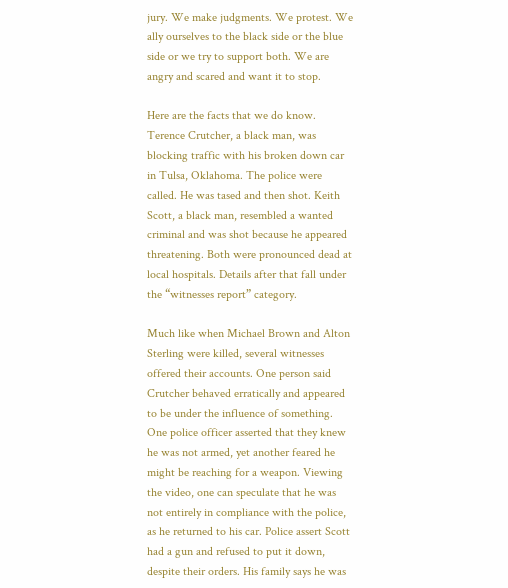jury. We make judgments. We protest. We ally ourselves to the black side or the blue side or we try to support both. We are angry and scared and want it to stop.

Here are the facts that we do know. Terence Crutcher, a black man, was blocking traffic with his broken down car in Tulsa, Oklahoma. The police were called. He was tased and then shot. Keith Scott, a black man, resembled a wanted criminal and was shot because he appeared threatening. Both were pronounced dead at local hospitals. Details after that fall under the “witnesses report” category.

Much like when Michael Brown and Alton Sterling were killed, several witnesses offered their accounts. One person said Crutcher behaved erratically and appeared to be under the influence of something. One police officer asserted that they knew he was not armed, yet another feared he might be reaching for a weapon. Viewing the video, one can speculate that he was not entirely in compliance with the police, as he returned to his car. Police assert Scott had a gun and refused to put it down, despite their orders. His family says he was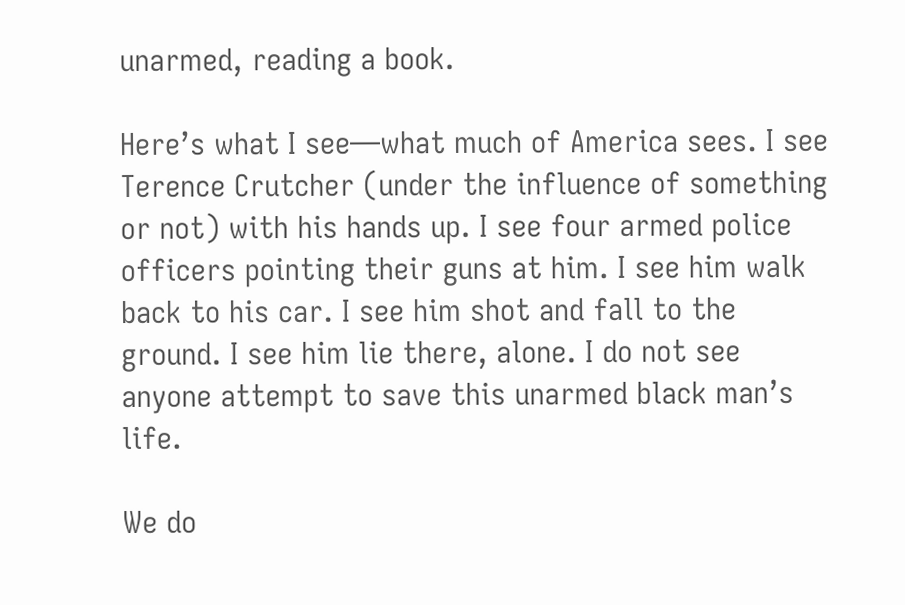unarmed, reading a book.

Here’s what I see—what much of America sees. I see Terence Crutcher (under the influence of something or not) with his hands up. I see four armed police officers pointing their guns at him. I see him walk back to his car. I see him shot and fall to the ground. I see him lie there, alone. I do not see anyone attempt to save this unarmed black man’s life.

We do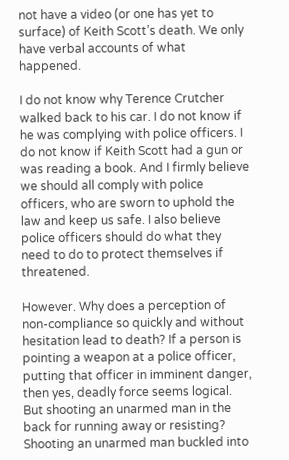not have a video (or one has yet to surface) of Keith Scott’s death. We only have verbal accounts of what happened.

I do not know why Terence Crutcher walked back to his car. I do not know if he was complying with police officers. I do not know if Keith Scott had a gun or was reading a book. And I firmly believe we should all comply with police officers, who are sworn to uphold the law and keep us safe. I also believe police officers should do what they need to do to protect themselves if threatened.

However. Why does a perception of non-compliance so quickly and without hesitation lead to death? If a person is pointing a weapon at a police officer, putting that officer in imminent danger, then yes, deadly force seems logical. But shooting an unarmed man in the back for running away or resisting? Shooting an unarmed man buckled into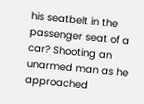his seatbelt in the passenger seat of a car? Shooting an unarmed man as he approached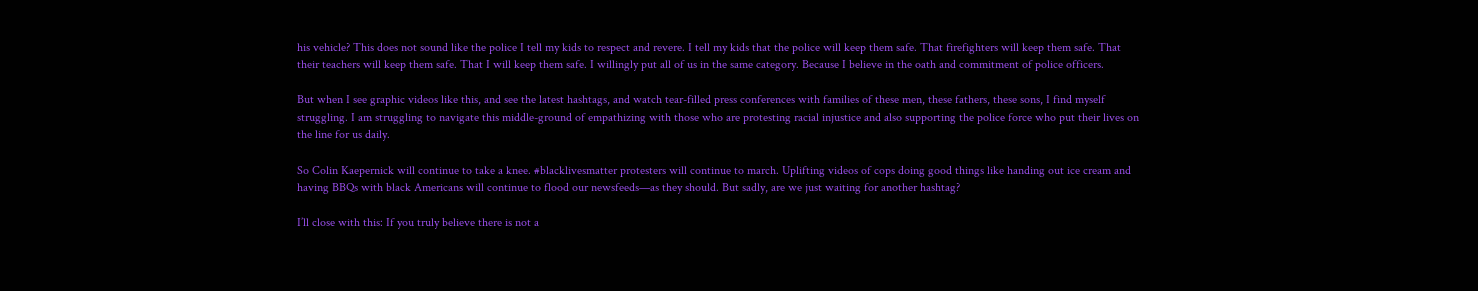his vehicle? This does not sound like the police I tell my kids to respect and revere. I tell my kids that the police will keep them safe. That firefighters will keep them safe. That their teachers will keep them safe. That I will keep them safe. I willingly put all of us in the same category. Because I believe in the oath and commitment of police officers.

But when I see graphic videos like this, and see the latest hashtags, and watch tear-filled press conferences with families of these men, these fathers, these sons, I find myself struggling. I am struggling to navigate this middle-ground of empathizing with those who are protesting racial injustice and also supporting the police force who put their lives on the line for us daily.

So Colin Kaepernick will continue to take a knee. #blacklivesmatter protesters will continue to march. Uplifting videos of cops doing good things like handing out ice cream and having BBQs with black Americans will continue to flood our newsfeeds—as they should. But sadly, are we just waiting for another hashtag?

I’ll close with this: If you truly believe there is not a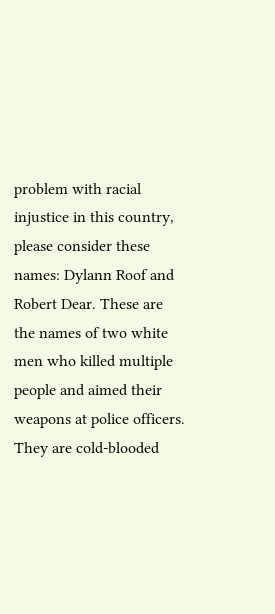problem with racial injustice in this country, please consider these names: Dylann Roof and Robert Dear. These are the names of two white men who killed multiple people and aimed their weapons at police officers. They are cold-blooded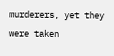murderers, yet they were taken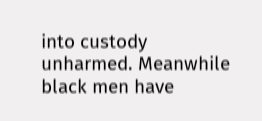into custody unharmed. Meanwhile black men have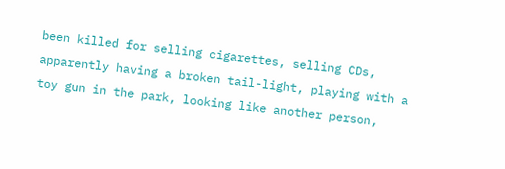been killed for selling cigarettes, selling CDs, apparently having a broken tail-light, playing with a toy gun in the park, looking like another person,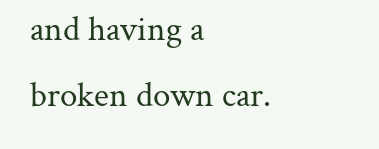and having a broken down car.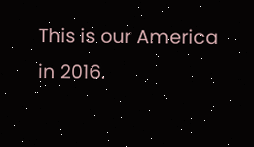This is our America in 2016.